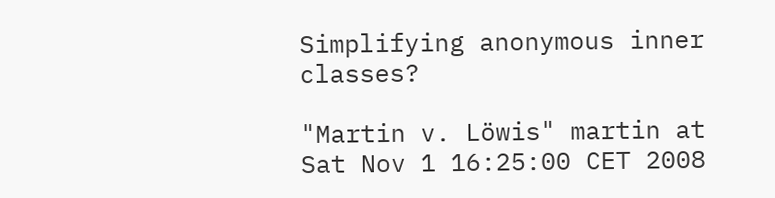Simplifying anonymous inner classes?

"Martin v. Löwis" martin at
Sat Nov 1 16:25:00 CET 2008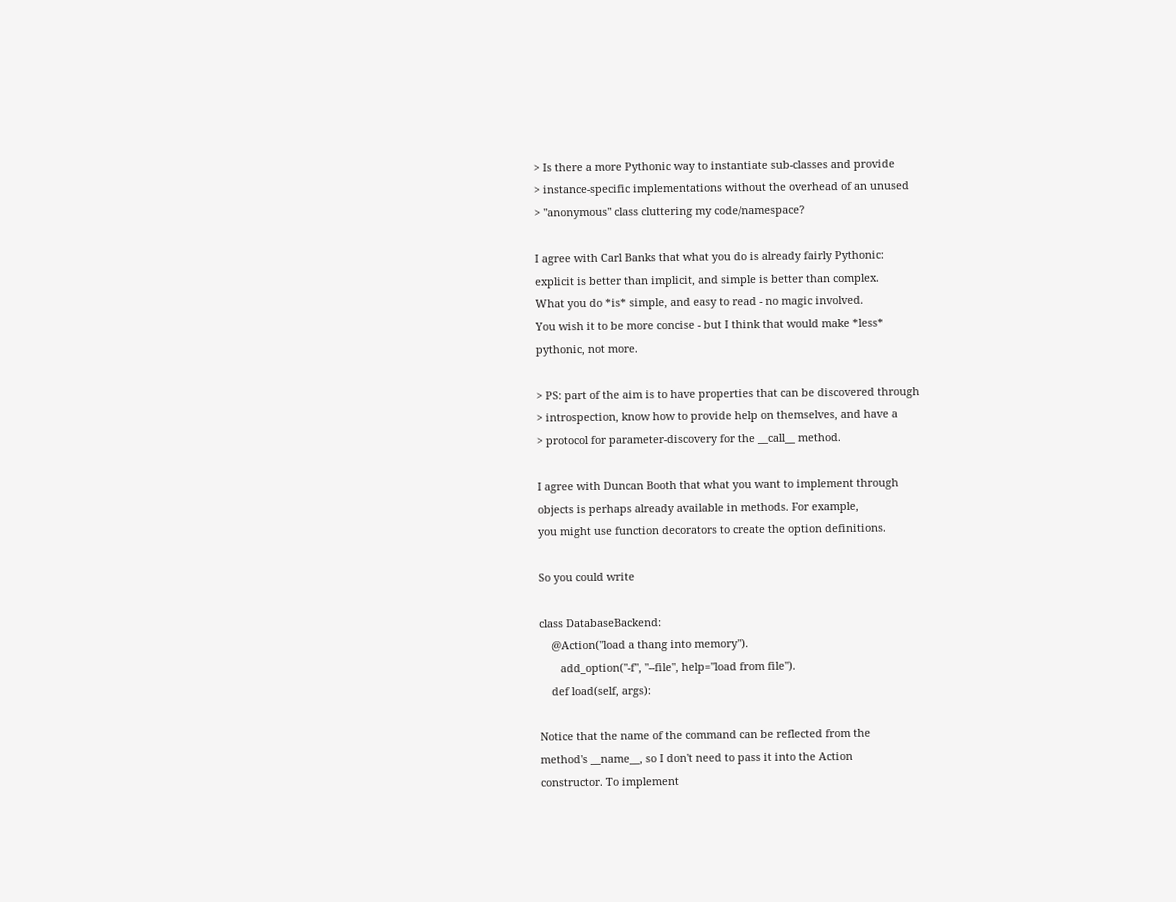> Is there a more Pythonic way to instantiate sub-classes and provide
> instance-specific implementations without the overhead of an unused
> "anonymous" class cluttering my code/namespace?

I agree with Carl Banks that what you do is already fairly Pythonic:
explicit is better than implicit, and simple is better than complex.
What you do *is* simple, and easy to read - no magic involved.
You wish it to be more concise - but I think that would make *less*
pythonic, not more.

> PS: part of the aim is to have properties that can be discovered through
> introspection, know how to provide help on themselves, and have a
> protocol for parameter-discovery for the __call__ method.

I agree with Duncan Booth that what you want to implement through
objects is perhaps already available in methods. For example,
you might use function decorators to create the option definitions.

So you could write

class DatabaseBackend:
    @Action("load a thang into memory").
       add_option("-f", "--file", help="load from file").
    def load(self, args):

Notice that the name of the command can be reflected from the
method's __name__, so I don't need to pass it into the Action
constructor. To implement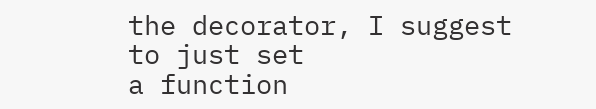the decorator, I suggest to just set
a function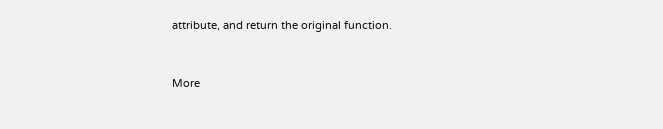attribute, and return the original function.


More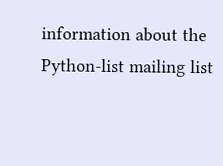information about the Python-list mailing list